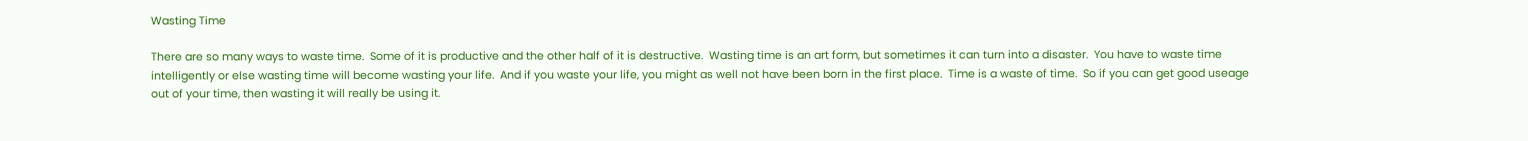Wasting Time

There are so many ways to waste time.  Some of it is productive and the other half of it is destructive.  Wasting time is an art form, but sometimes it can turn into a disaster.  You have to waste time intelligently or else wasting time will become wasting your life.  And if you waste your life, you might as well not have been born in the first place.  Time is a waste of time.  So if you can get good useage out of your time, then wasting it will really be using it.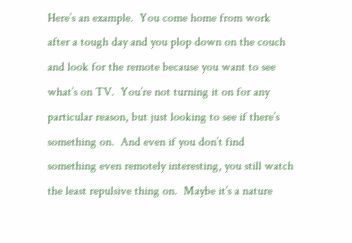Here’s an example.  You come home from work after a tough day and you plop down on the couch and look for the remote because you want to see what’s on TV.  You’re not turning it on for any particular reason, but just looking to see if there’s something on.  And even if you don’t find something even remotely interesting, you still watch the least repulsive thing on.  Maybe it’s a nature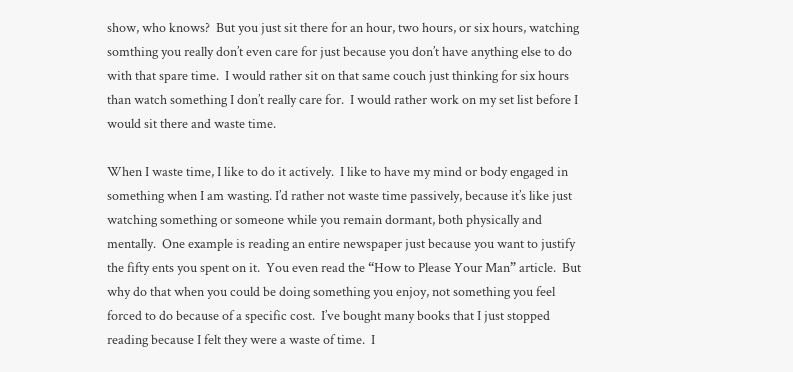show, who knows?  But you just sit there for an hour, two hours, or six hours, watching somthing you really don’t even care for just because you don’t have anything else to do with that spare time.  I would rather sit on that same couch just thinking for six hours than watch something I don’t really care for.  I would rather work on my set list before I would sit there and waste time.

When I waste time, I like to do it actively.  I like to have my mind or body engaged in something when I am wasting. I’d rather not waste time passively, because it’s like just watching something or someone while you remain dormant, both physically and mentally.  One example is reading an entire newspaper just because you want to justify the fifty ents you spent on it.  You even read the “How to Please Your Man” article.  But why do that when you could be doing something you enjoy, not something you feel forced to do because of a specific cost.  I’ve bought many books that I just stopped reading because I felt they were a waste of time.  I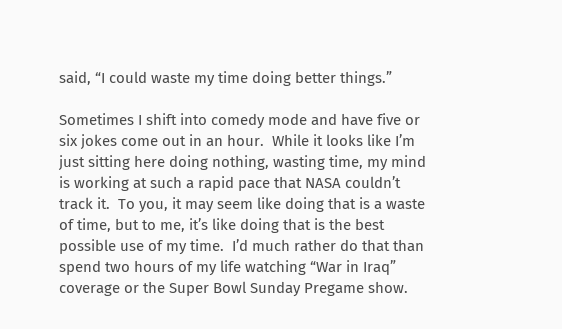said, “I could waste my time doing better things.”

Sometimes I shift into comedy mode and have five or six jokes come out in an hour.  While it looks like I’m just sitting here doing nothing, wasting time, my mind is working at such a rapid pace that NASA couldn’t track it.  To you, it may seem like doing that is a waste of time, but to me, it’s like doing that is the best possible use of my time.  I’d much rather do that than spend two hours of my life watching “War in Iraq” coverage or the Super Bowl Sunday Pregame show.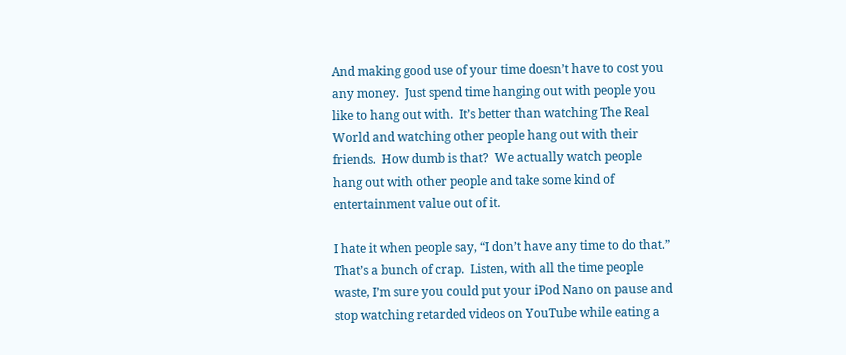And making good use of your time doesn’t have to cost you any money.  Just spend time hanging out with people you like to hang out with.  It’s better than watching The Real World and watching other people hang out with their friends.  How dumb is that?  We actually watch people hang out with other people and take some kind of entertainment value out of it.

I hate it when people say, “I don’t have any time to do that.”  That’s a bunch of crap.  Listen, with all the time people waste, I’m sure you could put your iPod Nano on pause and stop watching retarded videos on YouTube while eating a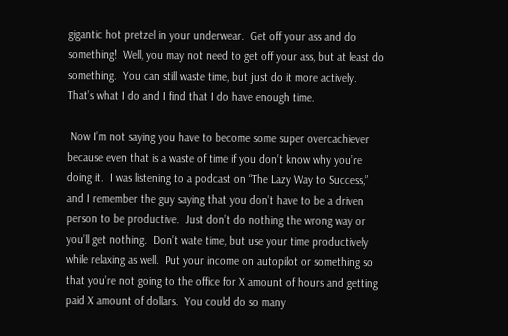gigantic hot pretzel in your underwear.  Get off your ass and do something!  Well, you may not need to get off your ass, but at least do something.  You can still waste time, but just do it more actively.  That’s what I do and I find that I do have enough time.

 Now I’m not saying you have to become some super overcachiever because even that is a waste of time if you don’t know why you’re doing it.  I was listening to a podcast on “The Lazy Way to Success,” and I remember the guy saying that you don’t have to be a driven person to be productive.  Just don’t do nothing the wrong way or you’ll get nothing.  Don’t wate time, but use your time productively while relaxing as well.  Put your income on autopilot or something so that you’re not going to the office for X amount of hours and getting paid X amount of dollars.  You could do so many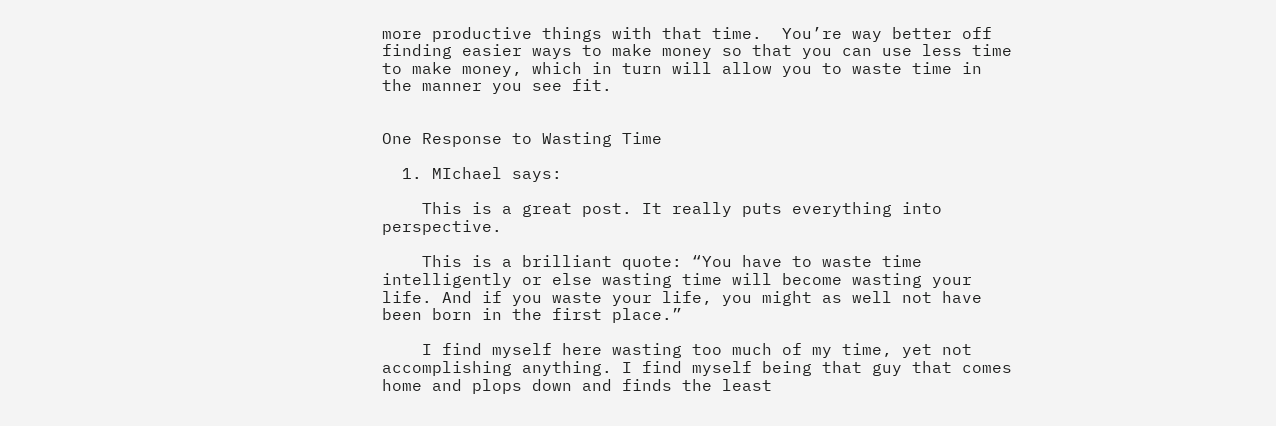more productive things with that time.  You’re way better off finding easier ways to make money so that you can use less time to make money, which in turn will allow you to waste time in the manner you see fit.


One Response to Wasting Time

  1. MIchael says:

    This is a great post. It really puts everything into perspective.

    This is a brilliant quote: “You have to waste time intelligently or else wasting time will become wasting your life. And if you waste your life, you might as well not have been born in the first place.”

    I find myself here wasting too much of my time, yet not accomplishing anything. I find myself being that guy that comes home and plops down and finds the least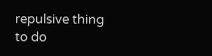repulsive thing to do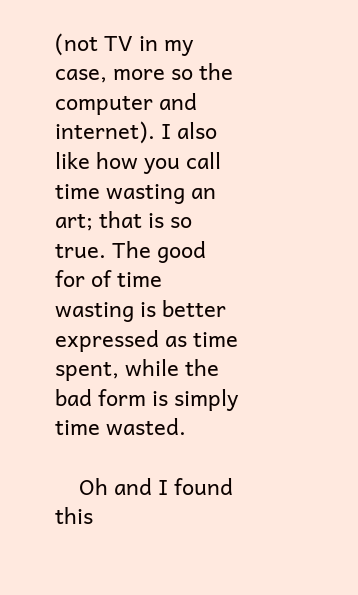(not TV in my case, more so the computer and internet). I also like how you call time wasting an art; that is so true. The good for of time wasting is better expressed as time spent, while the bad form is simply time wasted.

    Oh and I found this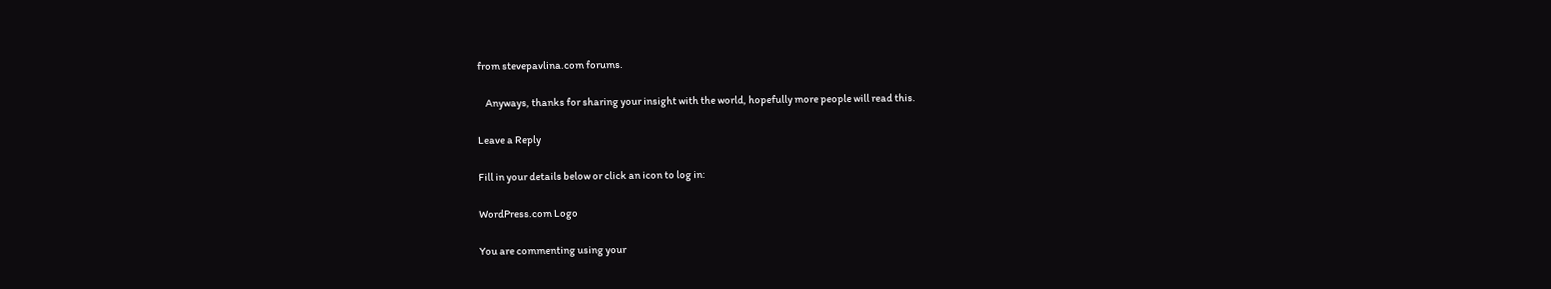from stevepavlina.com forums.

    Anyways, thanks for sharing your insight with the world, hopefully more people will read this.

Leave a Reply

Fill in your details below or click an icon to log in:

WordPress.com Logo

You are commenting using your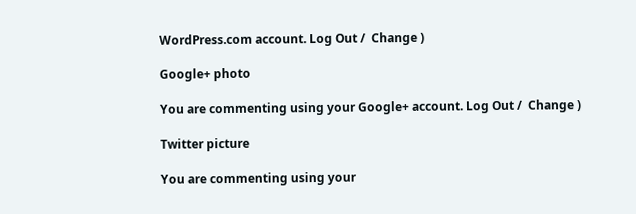WordPress.com account. Log Out /  Change )

Google+ photo

You are commenting using your Google+ account. Log Out /  Change )

Twitter picture

You are commenting using your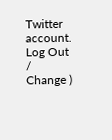Twitter account. Log Out /  Change )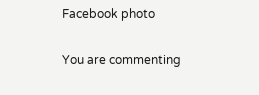Facebook photo

You are commenting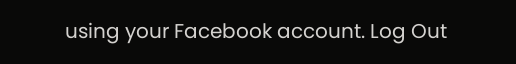using your Facebook account. Log Out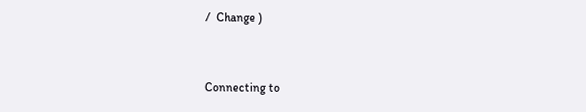/  Change )


Connecting to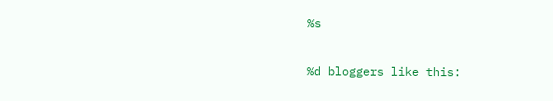%s

%d bloggers like this: